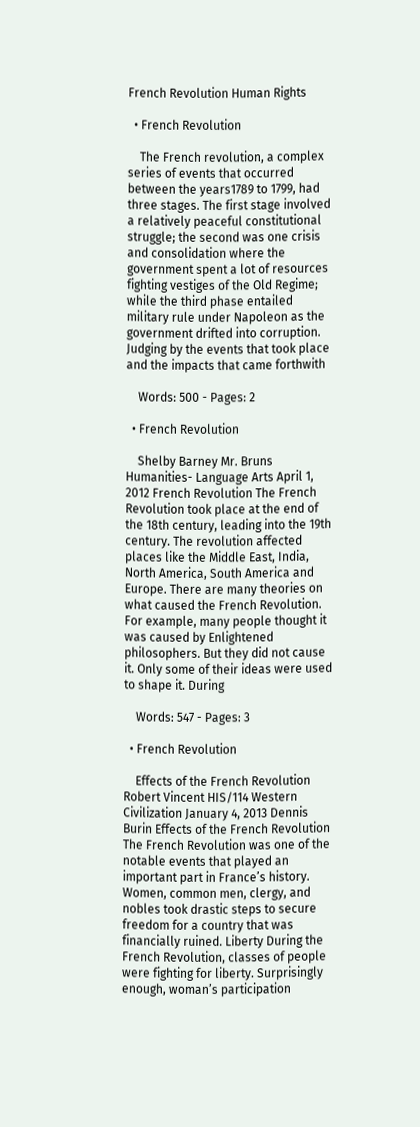French Revolution Human Rights

  • French Revolution

    The French revolution, a complex series of events that occurred between the years1789 to 1799, had three stages. The first stage involved a relatively peaceful constitutional struggle; the second was one crisis and consolidation where the government spent a lot of resources fighting vestiges of the Old Regime; while the third phase entailed military rule under Napoleon as the government drifted into corruption. Judging by the events that took place and the impacts that came forthwith

    Words: 500 - Pages: 2

  • French Revolution

    Shelby Barney Mr. Bruns Humanities- Language Arts April 1, 2012 French Revolution The French Revolution took place at the end of the 18th century, leading into the 19th century. The revolution affected places like the Middle East, India, North America, South America and Europe. There are many theories on what caused the French Revolution. For example, many people thought it was caused by Enlightened philosophers. But they did not cause it. Only some of their ideas were used to shape it. During

    Words: 547 - Pages: 3

  • French Revolution

    Effects of the French Revolution Robert Vincent HIS/114 Western Civilization January 4, 2013 Dennis Burin Effects of the French Revolution The French Revolution was one of the notable events that played an important part in France’s history. Women, common men, clergy, and nobles took drastic steps to secure freedom for a country that was financially ruined. Liberty During the French Revolution, classes of people were fighting for liberty. Surprisingly enough, woman’s participation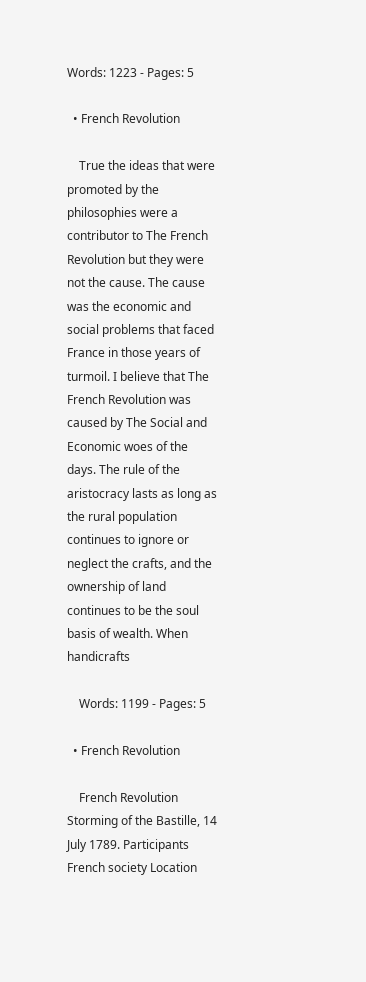Words: 1223 - Pages: 5

  • French Revolution

    True the ideas that were promoted by the philosophies were a contributor to The French Revolution but they were not the cause. The cause was the economic and social problems that faced France in those years of turmoil. I believe that The French Revolution was caused by The Social and Economic woes of the days. The rule of the aristocracy lasts as long as the rural population continues to ignore or neglect the crafts, and the ownership of land continues to be the soul basis of wealth. When handicrafts

    Words: 1199 - Pages: 5

  • French Revolution

    French Revolution Storming of the Bastille, 14 July 1789. Participants French society Location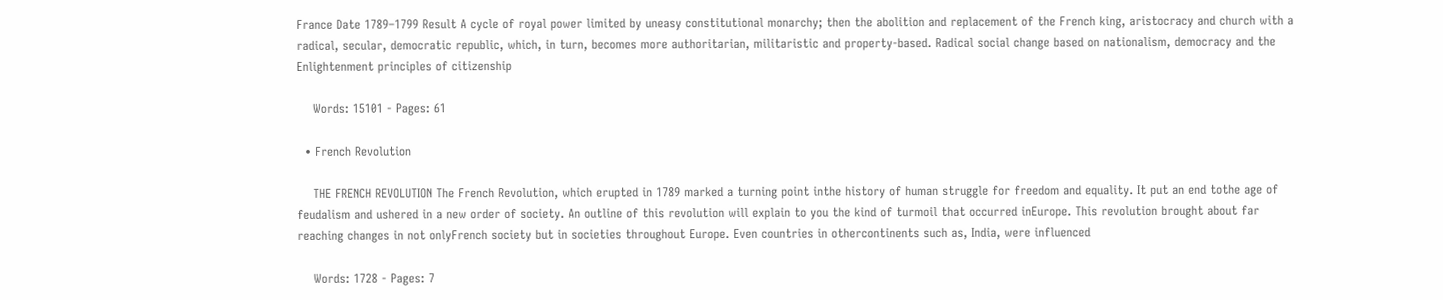France Date 1789–1799 Result A cycle of royal power limited by uneasy constitutional monarchy; then the abolition and replacement of the French king, aristocracy and church with a radical, secular, democratic republic, which, in turn, becomes more authoritarian, militaristic and property-based. Radical social change based on nationalism, democracy and the Enlightenment principles of citizenship

    Words: 15101 - Pages: 61

  • French Revolution

    THE FRENCH REVOLUTION The French Revolution, which erupted in 1789 marked a turning point inthe history of human struggle for freedom and equality. It put an end tothe age of feudalism and ushered in a new order of society. An outline of this revolution will explain to you the kind of turmoil that occurred inEurope. This revolution brought about far reaching changes in not onlyFrench society but in societies throughout Europe. Even countries in othercontinents such as, India, were influenced

    Words: 1728 - Pages: 7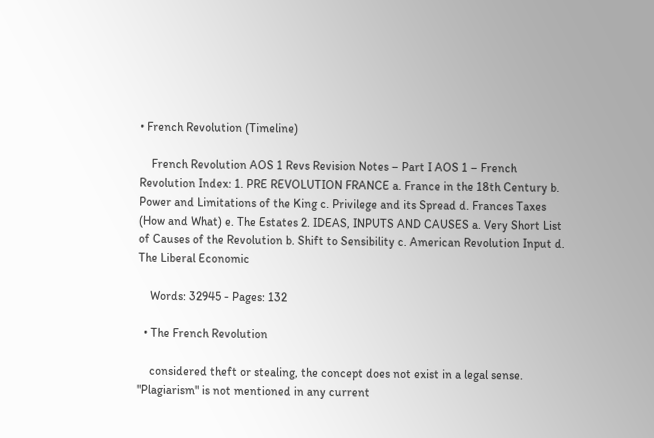• French Revolution (Timeline)

    French Revolution AOS 1 Revs Revision Notes – Part I AOS 1 – French Revolution Index: 1. PRE REVOLUTION FRANCE a. France in the 18th Century b. Power and Limitations of the King c. Privilege and its Spread d. Frances Taxes (How and What) e. The Estates 2. IDEAS, INPUTS AND CAUSES a. Very Short List of Causes of the Revolution b. Shift to Sensibility c. American Revolution Input d. The Liberal Economic

    Words: 32945 - Pages: 132

  • The French Revolution

    considered theft or stealing, the concept does not exist in a legal sense. "Plagiarism" is not mentioned in any current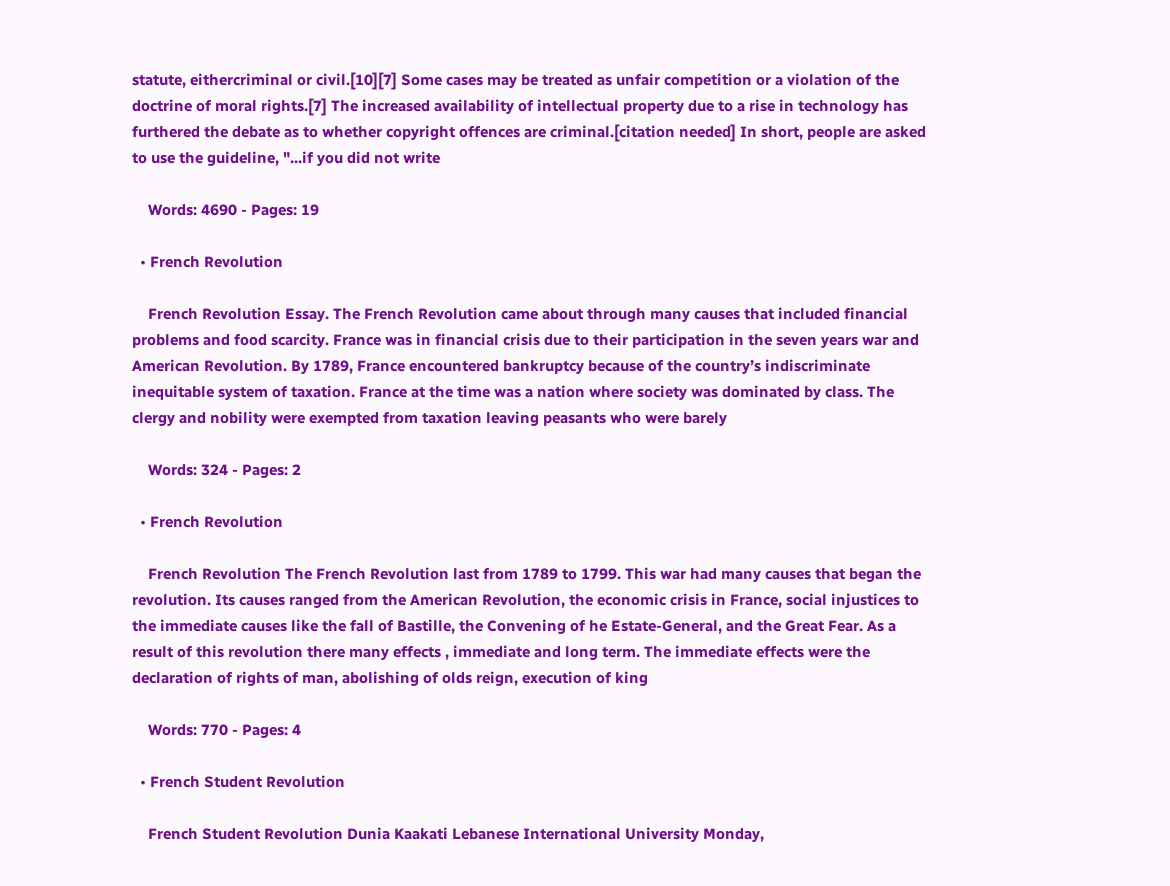statute, eithercriminal or civil.[10][7] Some cases may be treated as unfair competition or a violation of the doctrine of moral rights.[7] The increased availability of intellectual property due to a rise in technology has furthered the debate as to whether copyright offences are criminal.[citation needed] In short, people are asked to use the guideline, "...if you did not write

    Words: 4690 - Pages: 19

  • French Revolution

    French Revolution Essay. The French Revolution came about through many causes that included financial problems and food scarcity. France was in financial crisis due to their participation in the seven years war and American Revolution. By 1789, France encountered bankruptcy because of the country’s indiscriminate inequitable system of taxation. France at the time was a nation where society was dominated by class. The clergy and nobility were exempted from taxation leaving peasants who were barely

    Words: 324 - Pages: 2

  • French Revolution

    French Revolution The French Revolution last from 1789 to 1799. This war had many causes that began the revolution. Its causes ranged from the American Revolution, the economic crisis in France, social injustices to the immediate causes like the fall of Bastille, the Convening of he Estate-General, and the Great Fear. As a result of this revolution there many effects , immediate and long term. The immediate effects were the declaration of rights of man, abolishing of olds reign, execution of king

    Words: 770 - Pages: 4

  • French Student Revolution

    French Student Revolution Dunia Kaakati Lebanese International University Monday,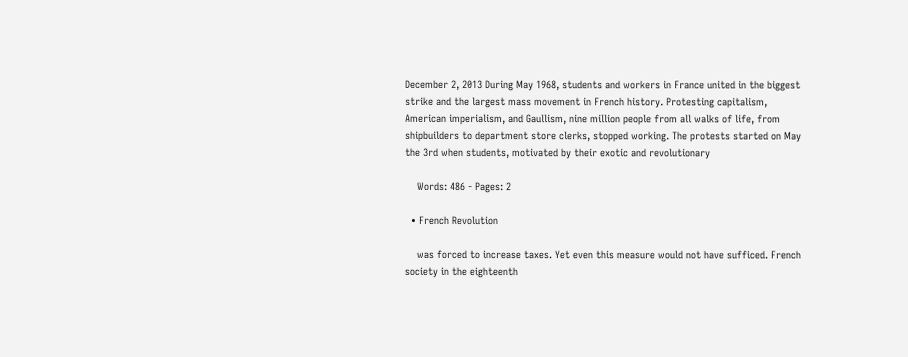December 2, 2013 During May 1968, students and workers in France united in the biggest strike and the largest mass movement in French history. Protesting capitalism, American imperialism, and Gaullism, nine million people from all walks of life, from shipbuilders to department store clerks, stopped working. The protests started on May the 3rd when students, motivated by their exotic and revolutionary

    Words: 486 - Pages: 2

  • French Revolution

    was forced to increase taxes. Yet even this measure would not have sufficed. French society in the eighteenth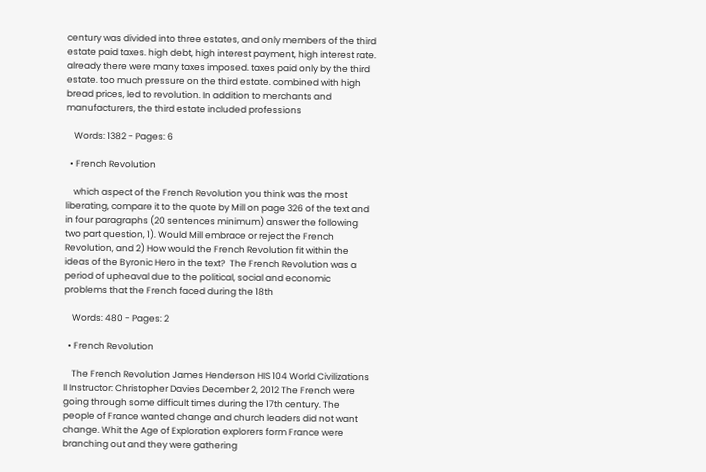century was divided into three estates, and only members of the third estate paid taxes. high debt, high interest payment, high interest rate. already there were many taxes imposed. taxes paid only by the third estate. too much pressure on the third estate. combined with high bread prices, led to revolution. In addition to merchants and manufacturers, the third estate included professions

    Words: 1382 - Pages: 6

  • French Revolution

    which aspect of the French Revolution you think was the most liberating, compare it to the quote by Mill on page 326 of the text and in four paragraphs (20 sentences minimum) answer the following two part question, 1). Would Mill embrace or reject the French Revolution, and 2) How would the French Revolution fit within the ideas of the Byronic Hero in the text?  The French Revolution was a period of upheaval due to the political, social and economic problems that the French faced during the 18th

    Words: 480 - Pages: 2

  • French Revolution

    The French Revolution James Henderson HIS 104 World Civilizations II Instructor: Christopher Davies December 2, 2012 The French were going through some difficult times during the 17th century. The people of France wanted change and church leaders did not want change. Whit the Age of Exploration explorers form France were branching out and they were gathering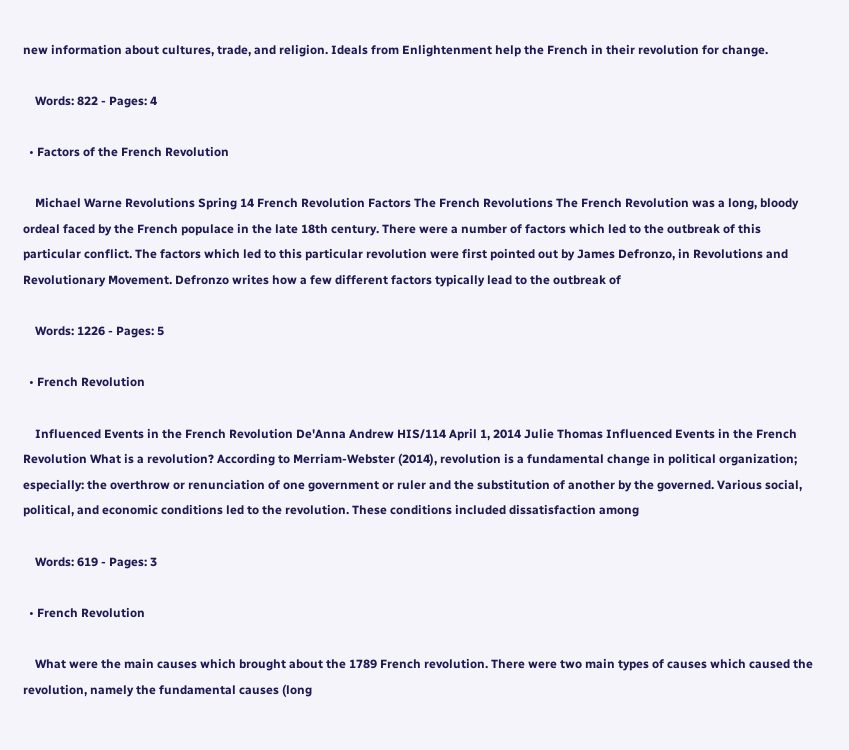new information about cultures, trade, and religion. Ideals from Enlightenment help the French in their revolution for change.

    Words: 822 - Pages: 4

  • Factors of the French Revolution

    Michael Warne Revolutions Spring 14 French Revolution Factors The French Revolutions The French Revolution was a long, bloody ordeal faced by the French populace in the late 18th century. There were a number of factors which led to the outbreak of this particular conflict. The factors which led to this particular revolution were first pointed out by James Defronzo, in Revolutions and Revolutionary Movement. Defronzo writes how a few different factors typically lead to the outbreak of

    Words: 1226 - Pages: 5

  • French Revolution

    Influenced Events in the French Revolution De'Anna Andrew HIS/114 April 1, 2014 Julie Thomas Influenced Events in the French Revolution What is a revolution? According to Merriam-Webster (2014), revolution is a fundamental change in political organization; especially: the overthrow or renunciation of one government or ruler and the substitution of another by the governed. Various social, political, and economic conditions led to the revolution. These conditions included dissatisfaction among

    Words: 619 - Pages: 3

  • French Revolution

    What were the main causes which brought about the 1789 French revolution. There were two main types of causes which caused the revolution, namely the fundamental causes (long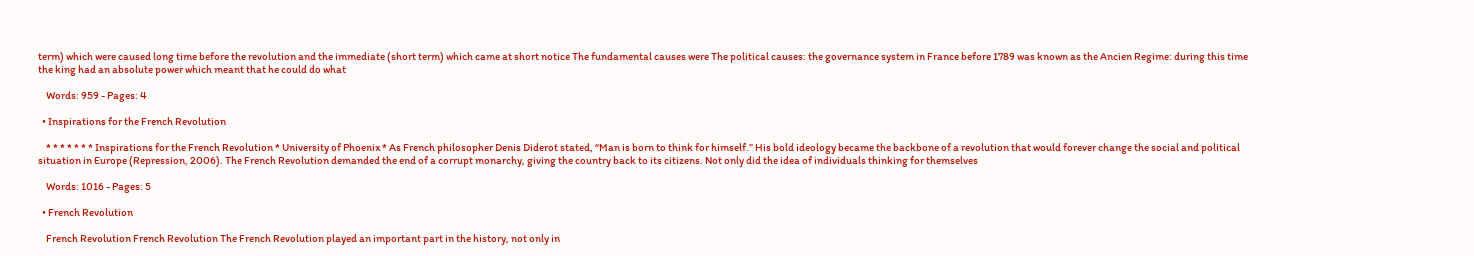term) which were caused long time before the revolution and the immediate (short term) which came at short notice The fundamental causes were The political causes: the governance system in France before 1789 was known as the Ancien Regime: during this time the king had an absolute power which meant that he could do what

    Words: 959 - Pages: 4

  • Inspirations for the French Revolution

    * * * * * * * Inspirations for the French Revolution * University of Phoenix * As French philosopher Denis Diderot stated, “Man is born to think for himself.” His bold ideology became the backbone of a revolution that would forever change the social and political situation in Europe (Repression, 2006). The French Revolution demanded the end of a corrupt monarchy, giving the country back to its citizens. Not only did the idea of individuals thinking for themselves

    Words: 1016 - Pages: 5

  • French Revolution

    French Revolution French Revolution The French Revolution played an important part in the history, not only in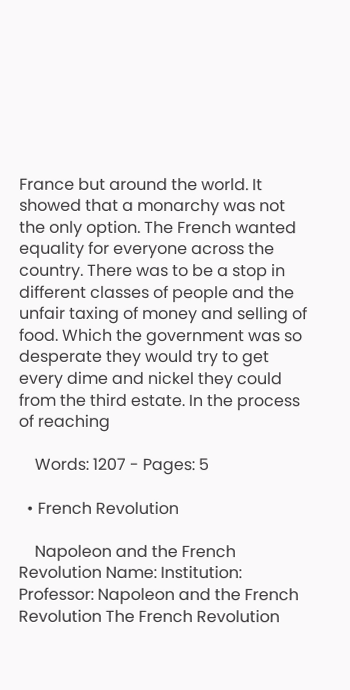France but around the world. It showed that a monarchy was not the only option. The French wanted equality for everyone across the country. There was to be a stop in different classes of people and the unfair taxing of money and selling of food. Which the government was so desperate they would try to get every dime and nickel they could from the third estate. In the process of reaching

    Words: 1207 - Pages: 5

  • French Revolution

    Napoleon and the French Revolution Name: Institution: Professor: Napoleon and the French Revolution The French Revolution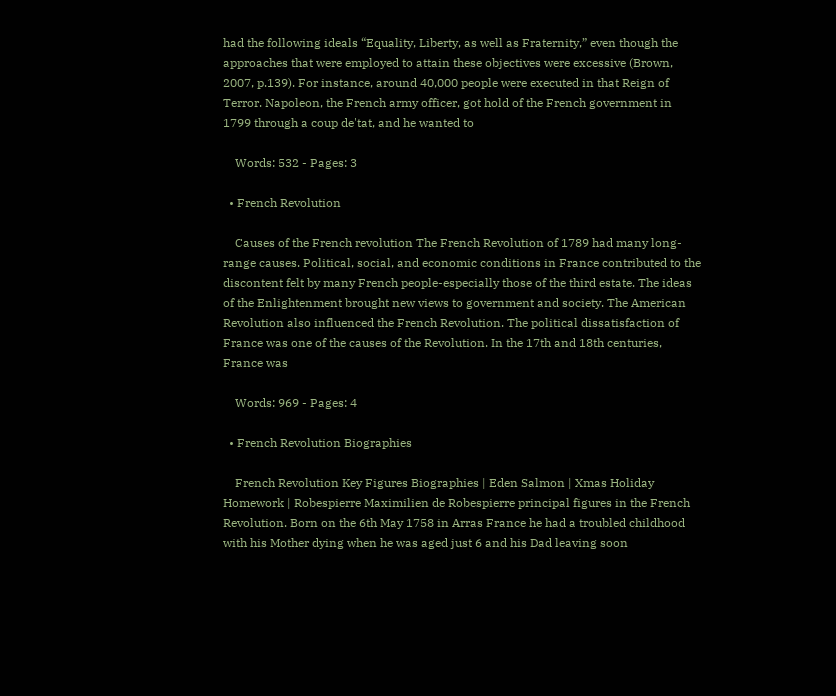had the following ideals “Equality, Liberty, as well as Fraternity,” even though the approaches that were employed to attain these objectives were excessive (Brown, 2007, p.139). For instance, around 40,000 people were executed in that Reign of Terror. Napoleon, the French army officer, got hold of the French government in 1799 through a coup de'tat, and he wanted to

    Words: 532 - Pages: 3

  • French Revolution

    Causes of the French revolution The French Revolution of 1789 had many long-range causes. Political, social, and economic conditions in France contributed to the discontent felt by many French people-especially those of the third estate. The ideas of the Enlightenment brought new views to government and society. The American Revolution also influenced the French Revolution. The political dissatisfaction of France was one of the causes of the Revolution. In the 17th and 18th centuries, France was

    Words: 969 - Pages: 4

  • French Revolution Biographies

    French Revolution Key Figures Biographies | Eden Salmon | Xmas Holiday Homework | Robespierre Maximilien de Robespierre principal figures in the French Revolution. Born on the 6th May 1758 in Arras France he had a troubled childhood with his Mother dying when he was aged just 6 and his Dad leaving soon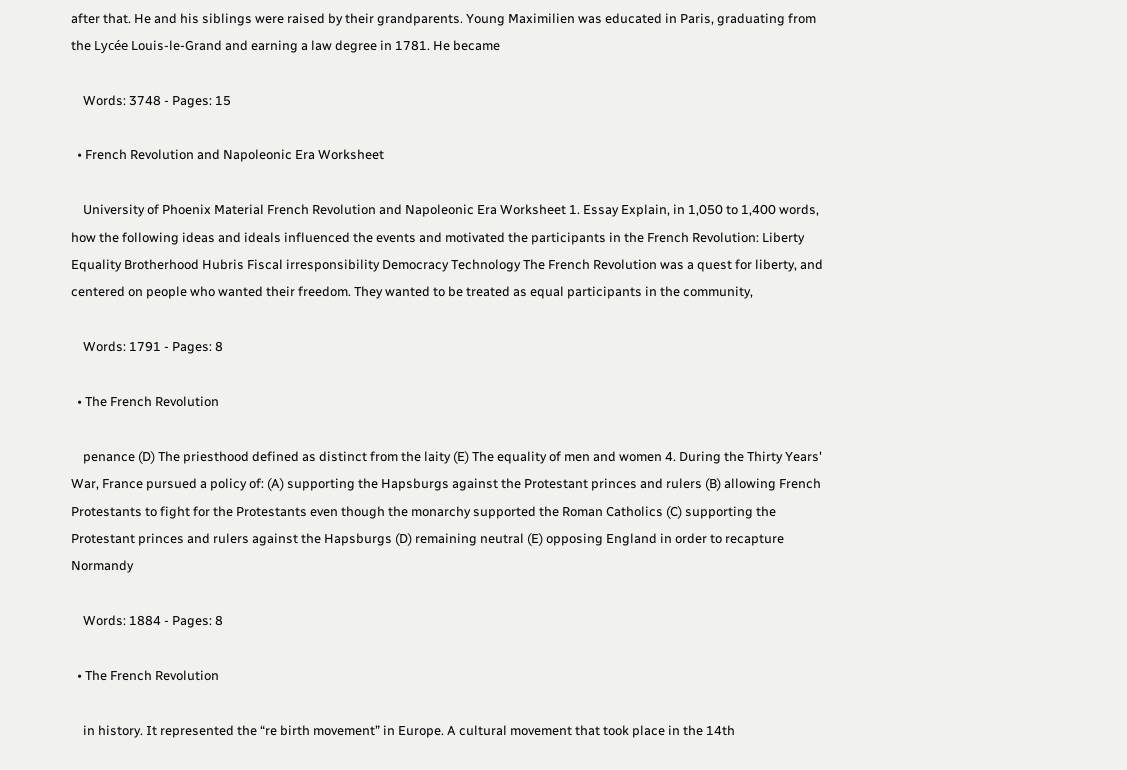after that. He and his siblings were raised by their grandparents. Young Maximilien was educated in Paris, graduating from the Lycée Louis-le-Grand and earning a law degree in 1781. He became

    Words: 3748 - Pages: 15

  • French Revolution and Napoleonic Era Worksheet

    University of Phoenix Material French Revolution and Napoleonic Era Worksheet 1. Essay Explain, in 1,050 to 1,400 words, how the following ideas and ideals influenced the events and motivated the participants in the French Revolution: Liberty Equality Brotherhood Hubris Fiscal irresponsibility Democracy Technology The French Revolution was a quest for liberty, and centered on people who wanted their freedom. They wanted to be treated as equal participants in the community,

    Words: 1791 - Pages: 8

  • The French Revolution

    penance (D) The priesthood defined as distinct from the laity (E) The equality of men and women 4. During the Thirty Years' War, France pursued a policy of: (A) supporting the Hapsburgs against the Protestant princes and rulers (B) allowing French Protestants to fight for the Protestants even though the monarchy supported the Roman Catholics (C) supporting the Protestant princes and rulers against the Hapsburgs (D) remaining neutral (E) opposing England in order to recapture Normandy

    Words: 1884 - Pages: 8

  • The French Revolution

    in history. It represented the “re birth movement” in Europe. A cultural movement that took place in the 14th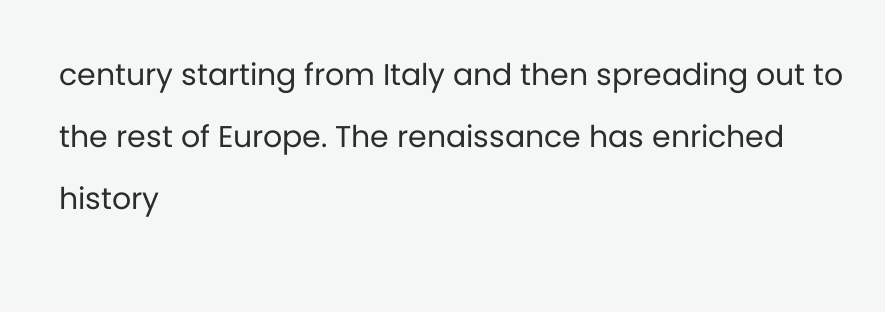century starting from Italy and then spreading out to the rest of Europe. The renaissance has enriched history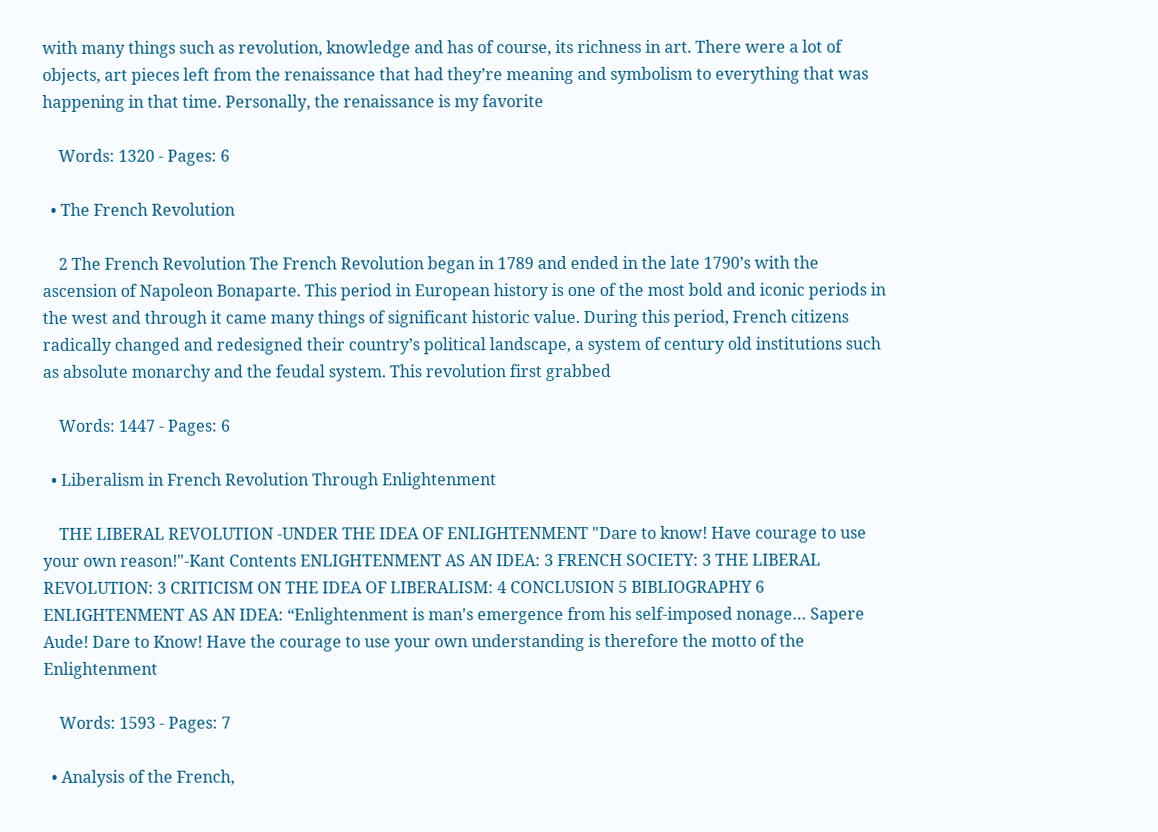with many things such as revolution, knowledge and has of course, its richness in art. There were a lot of objects, art pieces left from the renaissance that had they’re meaning and symbolism to everything that was happening in that time. Personally, the renaissance is my favorite

    Words: 1320 - Pages: 6

  • The French Revolution

    2 The French Revolution The French Revolution began in 1789 and ended in the late 1790’s with the ascension of Napoleon Bonaparte. This period in European history is one of the most bold and iconic periods in the west and through it came many things of significant historic value. During this period, French citizens radically changed and redesigned their country’s political landscape, a system of century old institutions such as absolute monarchy and the feudal system. This revolution first grabbed

    Words: 1447 - Pages: 6

  • Liberalism in French Revolution Through Enlightenment

    THE LIBERAL REVOLUTION -UNDER THE IDEA OF ENLIGHTENMENT "Dare to know! Have courage to use your own reason!"-Kant Contents ENLIGHTENMENT AS AN IDEA: 3 FRENCH SOCIETY: 3 THE LIBERAL REVOLUTION: 3 CRITICISM ON THE IDEA OF LIBERALISM: 4 CONCLUSION 5 BIBLIOGRAPHY 6 ENLIGHTENMENT AS AN IDEA: “Enlightenment is man's emergence from his self-imposed nonage… Sapere Aude! Dare to Know! Have the courage to use your own understanding is therefore the motto of the Enlightenment

    Words: 1593 - Pages: 7

  • Analysis of the French,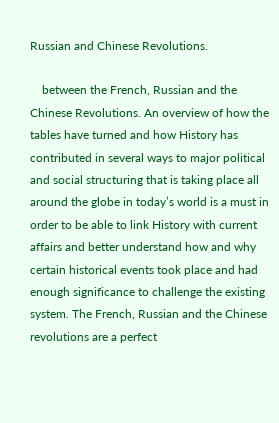Russian and Chinese Revolutions.

    between the French, Russian and the Chinese Revolutions. An overview of how the tables have turned and how History has contributed in several ways to major political and social structuring that is taking place all around the globe in today’s world is a must in order to be able to link History with current affairs and better understand how and why certain historical events took place and had enough significance to challenge the existing system. The French, Russian and the Chinese revolutions are a perfect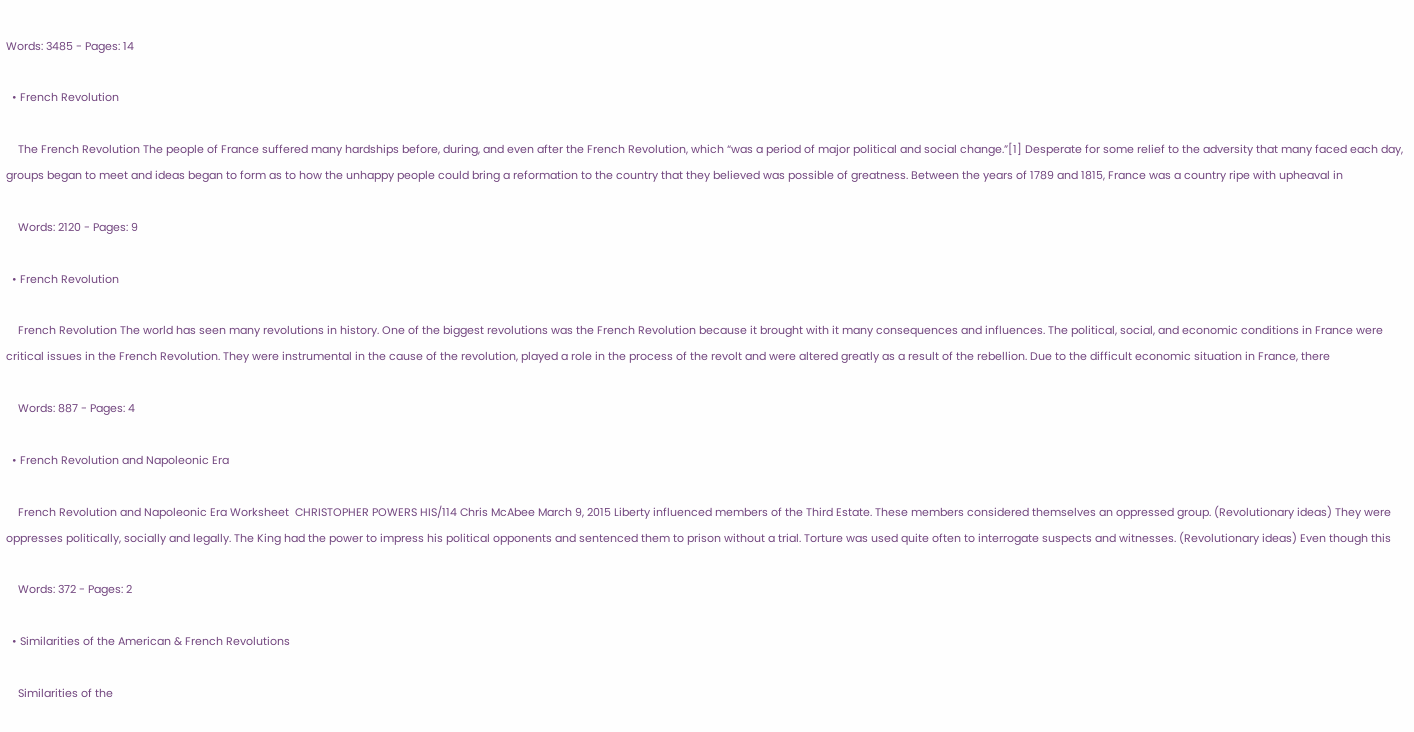Words: 3485 - Pages: 14

  • French Revolution

    The French Revolution The people of France suffered many hardships before, during, and even after the French Revolution, which “was a period of major political and social change.”[1] Desperate for some relief to the adversity that many faced each day, groups began to meet and ideas began to form as to how the unhappy people could bring a reformation to the country that they believed was possible of greatness. Between the years of 1789 and 1815, France was a country ripe with upheaval in

    Words: 2120 - Pages: 9

  • French Revolution

    French Revolution The world has seen many revolutions in history. One of the biggest revolutions was the French Revolution because it brought with it many consequences and influences. The political, social, and economic conditions in France were critical issues in the French Revolution. They were instrumental in the cause of the revolution, played a role in the process of the revolt and were altered greatly as a result of the rebellion. Due to the difficult economic situation in France, there

    Words: 887 - Pages: 4

  • French Revolution and Napoleonic Era

    French Revolution and Napoleonic Era Worksheet  CHRISTOPHER POWERS HIS/114 Chris McAbee March 9, 2015 Liberty influenced members of the Third Estate. These members considered themselves an oppressed group. (Revolutionary ideas) They were oppresses politically, socially and legally. The King had the power to impress his political opponents and sentenced them to prison without a trial. Torture was used quite often to interrogate suspects and witnesses. (Revolutionary ideas) Even though this

    Words: 372 - Pages: 2

  • Similarities of the American & French Revolutions

    Similarities of the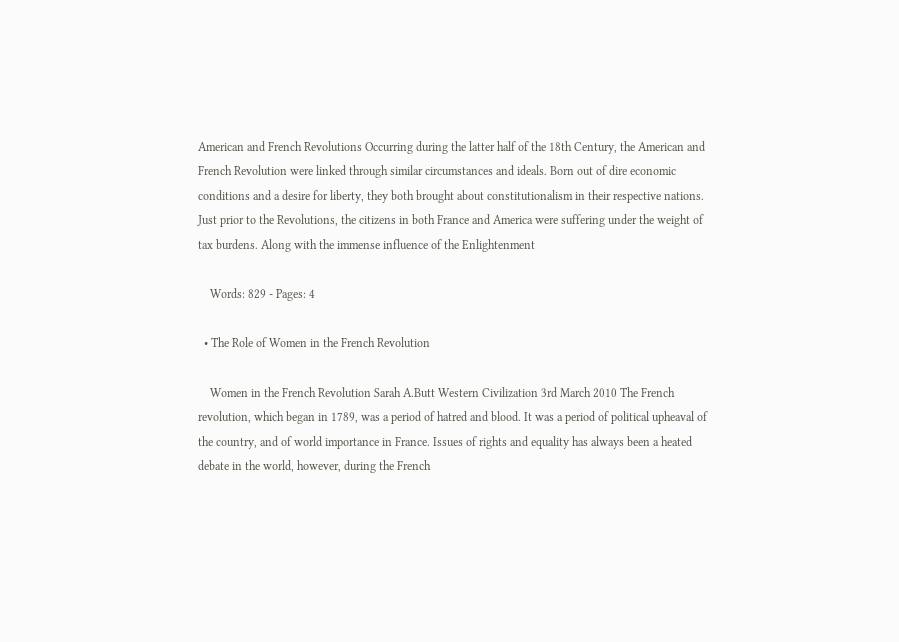American and French Revolutions Occurring during the latter half of the 18th Century, the American and French Revolution were linked through similar circumstances and ideals. Born out of dire economic conditions and a desire for liberty, they both brought about constitutionalism in their respective nations. Just prior to the Revolutions, the citizens in both France and America were suffering under the weight of tax burdens. Along with the immense influence of the Enlightenment

    Words: 829 - Pages: 4

  • The Role of Women in the French Revolution

    Women in the French Revolution Sarah A.Butt Western Civilization 3rd March 2010 The French revolution, which began in 1789, was a period of hatred and blood. It was a period of political upheaval of the country, and of world importance in France. Issues of rights and equality has always been a heated debate in the world, however, during the French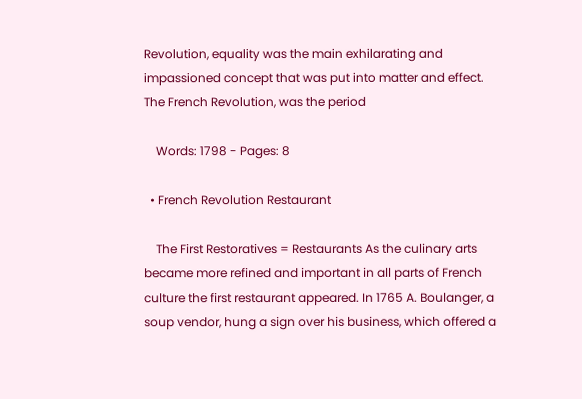Revolution, equality was the main exhilarating and impassioned concept that was put into matter and effect. The French Revolution, was the period

    Words: 1798 - Pages: 8

  • French Revolution Restaurant

    The First Restoratives = Restaurants As the culinary arts became more refined and important in all parts of French culture the first restaurant appeared. In 1765 A. Boulanger, a soup vendor, hung a sign over his business, which offered a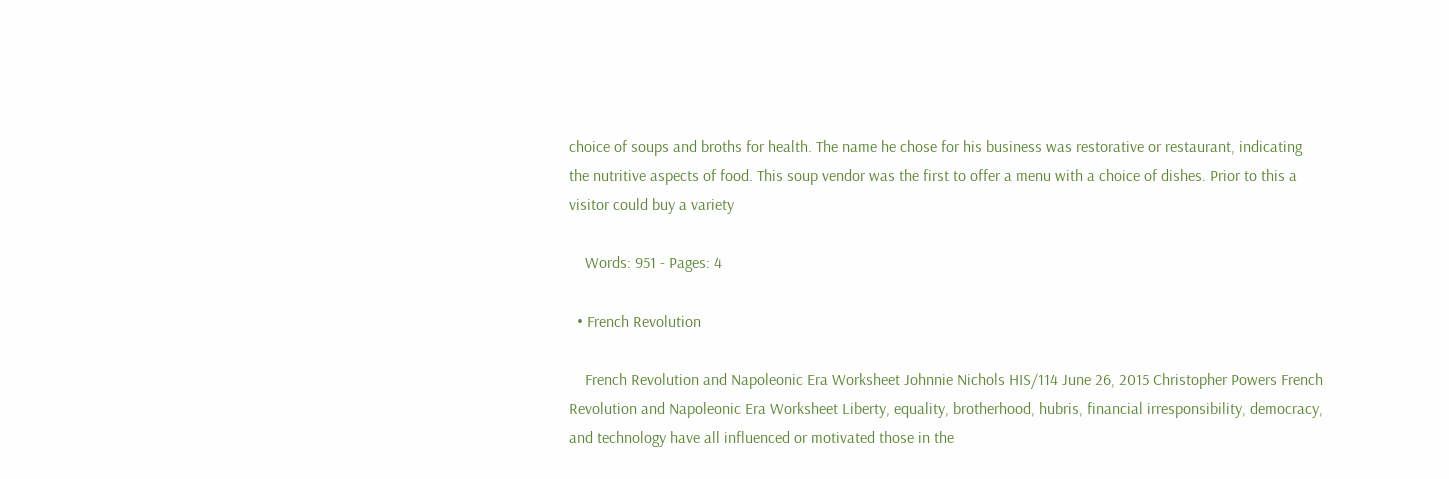choice of soups and broths for health. The name he chose for his business was restorative or restaurant, indicating the nutritive aspects of food. This soup vendor was the first to offer a menu with a choice of dishes. Prior to this a visitor could buy a variety

    Words: 951 - Pages: 4

  • French Revolution

    French Revolution and Napoleonic Era Worksheet Johnnie Nichols HIS/114 June 26, 2015 Christopher Powers French Revolution and Napoleonic Era Worksheet Liberty, equality, brotherhood, hubris, financial irresponsibility, democracy, and technology have all influenced or motivated those in the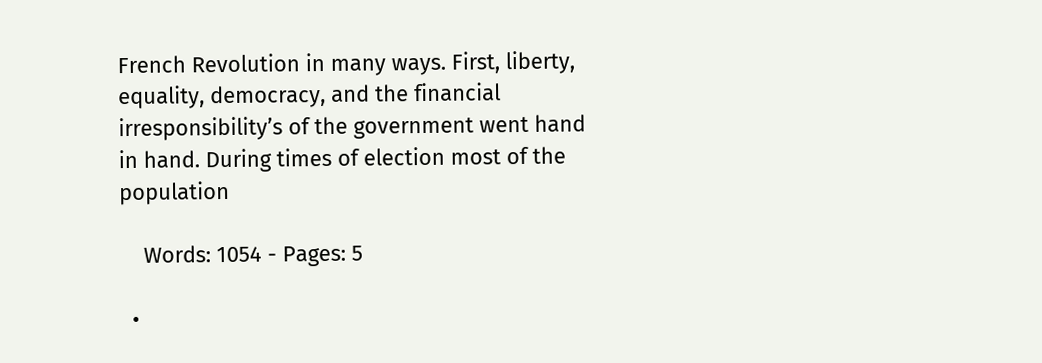French Revolution in many ways. First, liberty, equality, democracy, and the financial irresponsibility’s of the government went hand in hand. During times of election most of the population

    Words: 1054 - Pages: 5

  •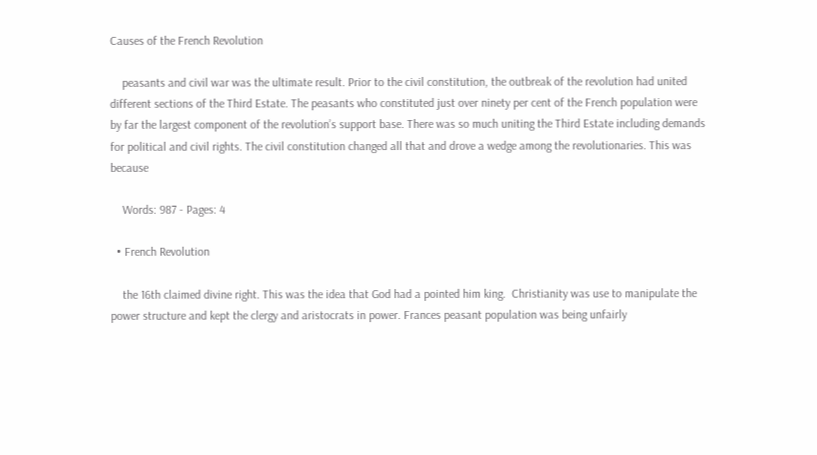Causes of the French Revolution

    peasants and civil war was the ultimate result. Prior to the civil constitution, the outbreak of the revolution had united different sections of the Third Estate. The peasants who constituted just over ninety per cent of the French population were by far the largest component of the revolution’s support base. There was so much uniting the Third Estate including demands for political and civil rights. The civil constitution changed all that and drove a wedge among the revolutionaries. This was because

    Words: 987 - Pages: 4

  • French Revolution

    the 16th claimed divine right. This was the idea that God had a pointed him king.  Christianity was use to manipulate the power structure and kept the clergy and aristocrats in power. Frances peasant population was being unfairly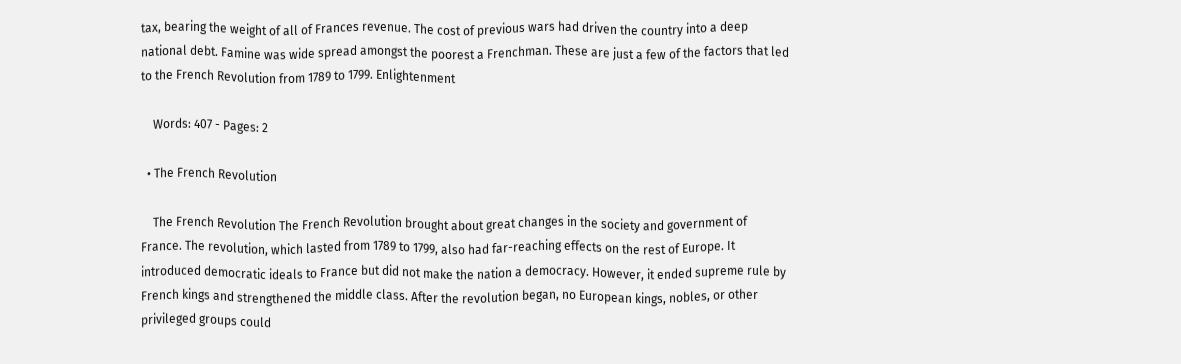tax, bearing the weight of all of Frances revenue. The cost of previous wars had driven the country into a deep national debt. Famine was wide spread amongst the poorest a Frenchman. These are just a few of the factors that led to the French Revolution from 1789 to 1799. Enlightenment

    Words: 407 - Pages: 2

  • The French Revolution

    The French Revolution The French Revolution brought about great changes in the society and government of France. The revolution, which lasted from 1789 to 1799, also had far-reaching effects on the rest of Europe. It introduced democratic ideals to France but did not make the nation a democracy. However, it ended supreme rule by French kings and strengthened the middle class. After the revolution began, no European kings, nobles, or other privileged groups could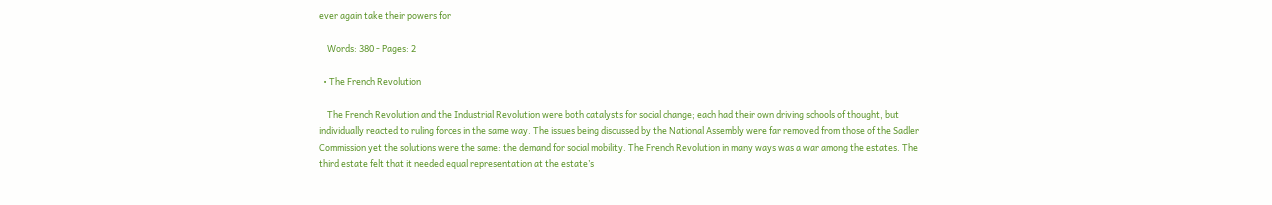ever again take their powers for

    Words: 380 - Pages: 2

  • The French Revolution

    The French Revolution and the Industrial Revolution were both catalysts for social change; each had their own driving schools of thought, but individually reacted to ruling forces in the same way. The issues being discussed by the National Assembly were far removed from those of the Sadler Commission yet the solutions were the same: the demand for social mobility. The French Revolution in many ways was a war among the estates. The third estate felt that it needed equal representation at the estate’s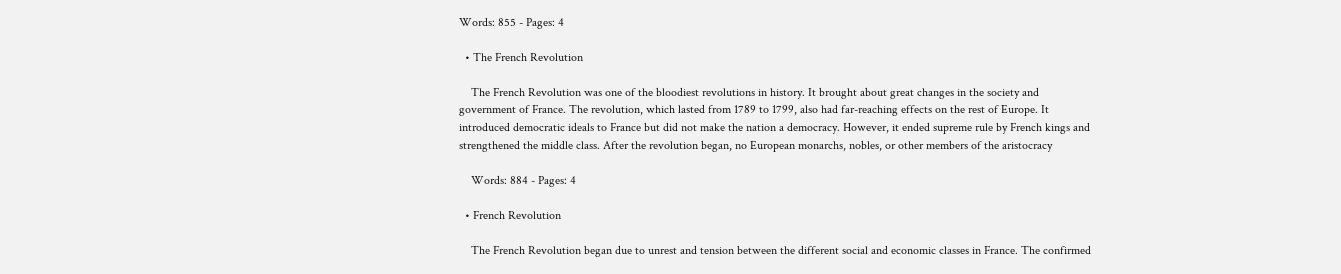Words: 855 - Pages: 4

  • The French Revolution

    The French Revolution was one of the bloodiest revolutions in history. It brought about great changes in the society and government of France. The revolution, which lasted from 1789 to 1799, also had far-reaching effects on the rest of Europe. It introduced democratic ideals to France but did not make the nation a democracy. However, it ended supreme rule by French kings and strengthened the middle class. After the revolution began, no European monarchs, nobles, or other members of the aristocracy

    Words: 884 - Pages: 4

  • French Revolution

    The French Revolution began due to unrest and tension between the different social and economic classes in France. The confirmed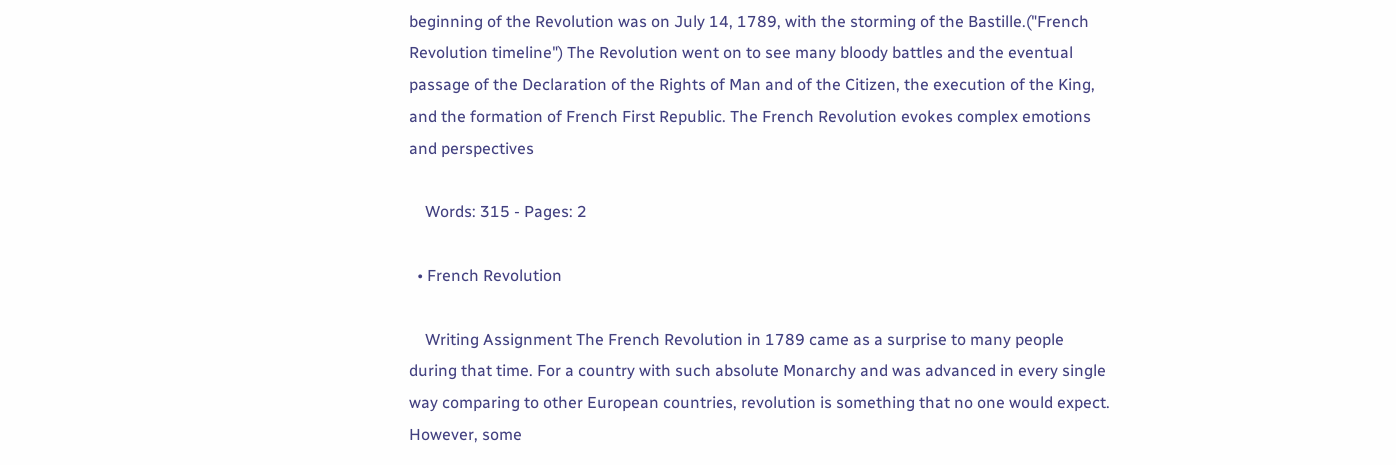beginning of the Revolution was on July 14, 1789, with the storming of the Bastille.("French Revolution timeline") The Revolution went on to see many bloody battles and the eventual passage of the Declaration of the Rights of Man and of the Citizen, the execution of the King, and the formation of French First Republic. The French Revolution evokes complex emotions and perspectives

    Words: 315 - Pages: 2

  • French Revolution

    Writing Assignment The French Revolution in 1789 came as a surprise to many people during that time. For a country with such absolute Monarchy and was advanced in every single way comparing to other European countries, revolution is something that no one would expect. However, some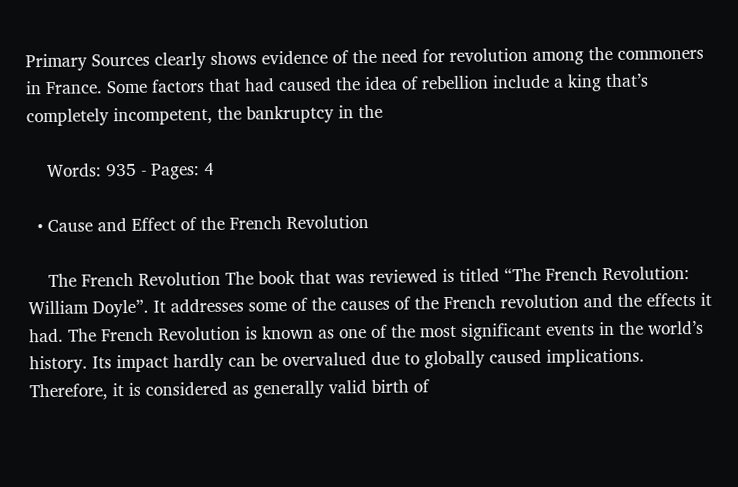Primary Sources clearly shows evidence of the need for revolution among the commoners in France. Some factors that had caused the idea of rebellion include a king that’s completely incompetent, the bankruptcy in the

    Words: 935 - Pages: 4

  • Cause and Effect of the French Revolution

    The French Revolution The book that was reviewed is titled “The French Revolution: William Doyle”. It addresses some of the causes of the French revolution and the effects it had. The French Revolution is known as one of the most significant events in the world’s history. Its impact hardly can be overvalued due to globally caused implications. Therefore, it is considered as generally valid birth of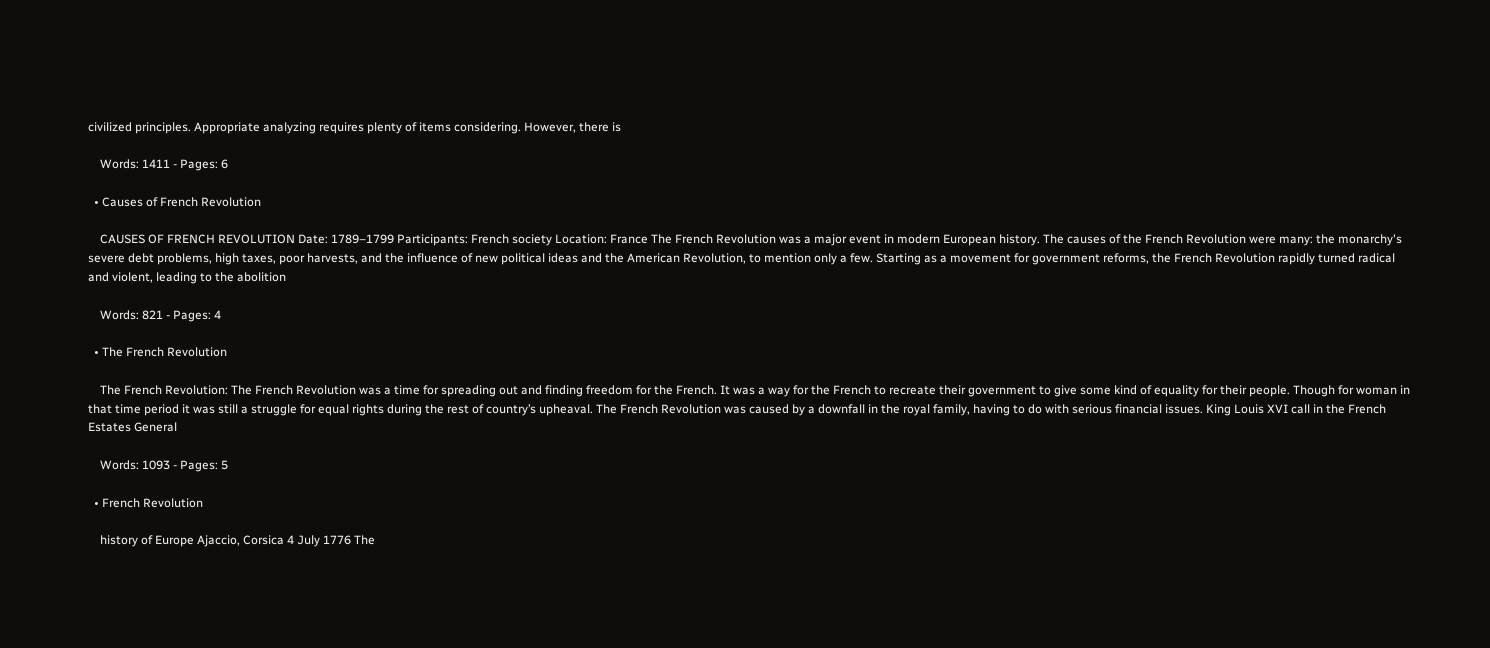civilized principles. Appropriate analyzing requires plenty of items considering. However, there is

    Words: 1411 - Pages: 6

  • Causes of French Revolution

    CAUSES OF FRENCH REVOLUTION Date: 1789–1799 Participants: French society Location: France The French Revolution was a major event in modern European history. The causes of the French Revolution were many: the monarchy's severe debt problems, high taxes, poor harvests, and the influence of new political ideas and the American Revolution, to mention only a few. Starting as a movement for government reforms, the French Revolution rapidly turned radical and violent, leading to the abolition

    Words: 821 - Pages: 4

  • The French Revolution

    The French Revolution: The French Revolution was a time for spreading out and finding freedom for the French. It was a way for the French to recreate their government to give some kind of equality for their people. Though for woman in that time period it was still a struggle for equal rights during the rest of country’s upheaval. The French Revolution was caused by a downfall in the royal family, having to do with serious financial issues. King Louis XVI call in the French Estates General

    Words: 1093 - Pages: 5

  • French Revolution

    history of Europe Ajaccio, Corsica 4 July 1776 The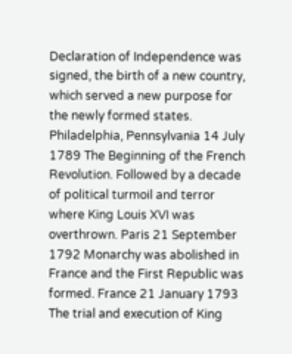Declaration of Independence was signed, the birth of a new country, which served a new purpose for the newly formed states. Philadelphia, Pennsylvania 14 July 1789 The Beginning of the French Revolution. Followed by a decade of political turmoil and terror where King Louis XVI was overthrown. Paris 21 September 1792 Monarchy was abolished in France and the First Republic was formed. France 21 January 1793 The trial and execution of King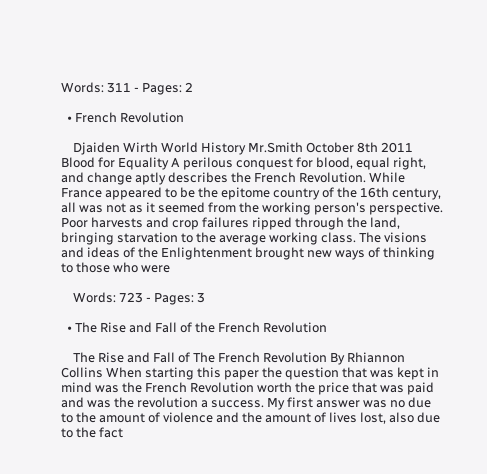Words: 311 - Pages: 2

  • French Revolution

    Djaiden Wirth World History Mr.Smith October 8th 2011 Blood for Equality A perilous conquest for blood, equal right, and change aptly describes the French Revolution. While France appeared to be the epitome country of the 16th century, all was not as it seemed from the working person's perspective. Poor harvests and crop failures ripped through the land, bringing starvation to the average working class. The visions and ideas of the Enlightenment brought new ways of thinking to those who were

    Words: 723 - Pages: 3

  • The Rise and Fall of the French Revolution

    The Rise and Fall of The French Revolution By Rhiannon Collins When starting this paper the question that was kept in mind was the French Revolution worth the price that was paid and was the revolution a success. My first answer was no due to the amount of violence and the amount of lives lost, also due to the fact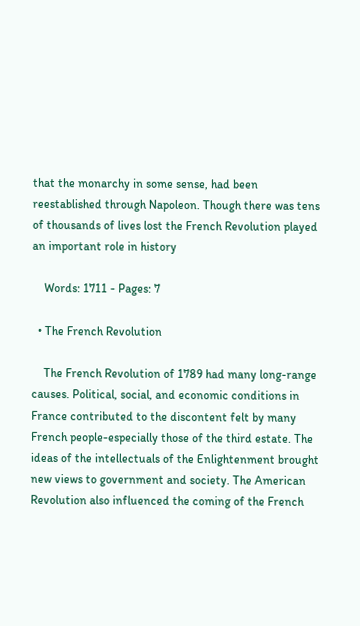that the monarchy in some sense, had been reestablished through Napoleon. Though there was tens of thousands of lives lost the French Revolution played an important role in history

    Words: 1711 - Pages: 7

  • The French Revolution

    The French Revolution of 1789 had many long-range causes. Political, social, and economic conditions in France contributed to the discontent felt by many French people-especially those of the third estate. The ideas of the intellectuals of the Enlightenment brought new views to government and society. The American Revolution also influenced the coming of the French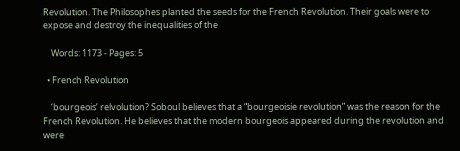Revolution. The Philosophes planted the seeds for the French Revolution. Their goals were to expose and destroy the inequalities of the

    Words: 1173 - Pages: 5

  • French Revolution

    ‘bourgeois’ relvolution? Soboul believes that a “bourgeoisie revolution” was the reason for the French Revolution. He believes that the modern bourgeois appeared during the revolution and were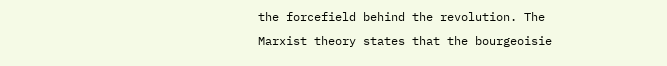the forcefield behind the revolution. The Marxist theory states that the bourgeoisie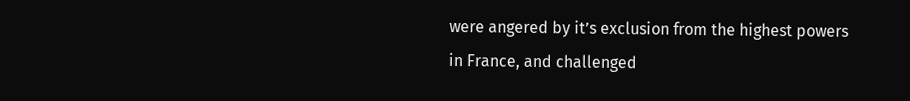were angered by it’s exclusion from the highest powers in France, and challenged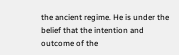the ancient regime. He is under the belief that the intention and outcome of the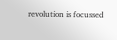revolution is focussed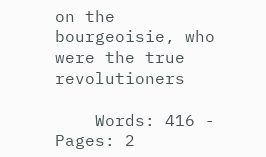on the bourgeoisie, who were the true revolutioners

    Words: 416 - Pages: 2